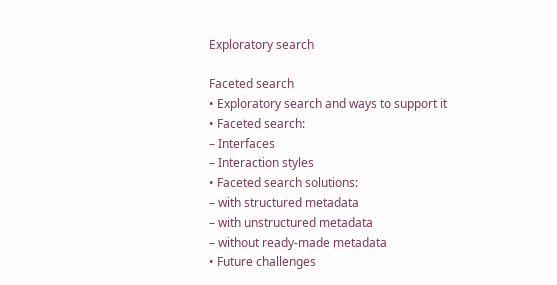Exploratory search

Faceted search
• Exploratory search and ways to support it
• Faceted search:
– Interfaces
– Interaction styles
• Faceted search solutions:
– with structured metadata
– with unstructured metadata
– without ready-made metadata
• Future challenges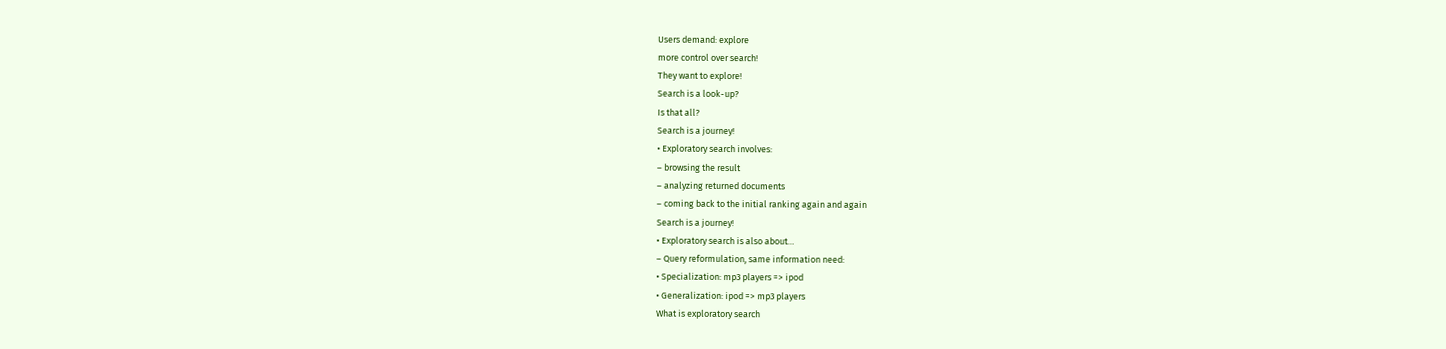Users demand: explore
more control over search!
They want to explore!
Search is a look-up?
Is that all?
Search is a journey!
• Exploratory search involves:
– browsing the result
– analyzing returned documents
– coming back to the initial ranking again and again
Search is a journey!
• Exploratory search is also about…
– Query reformulation, same information need:
• Specialization: mp3 players => ipod
• Generalization: ipod => mp3 players
What is exploratory search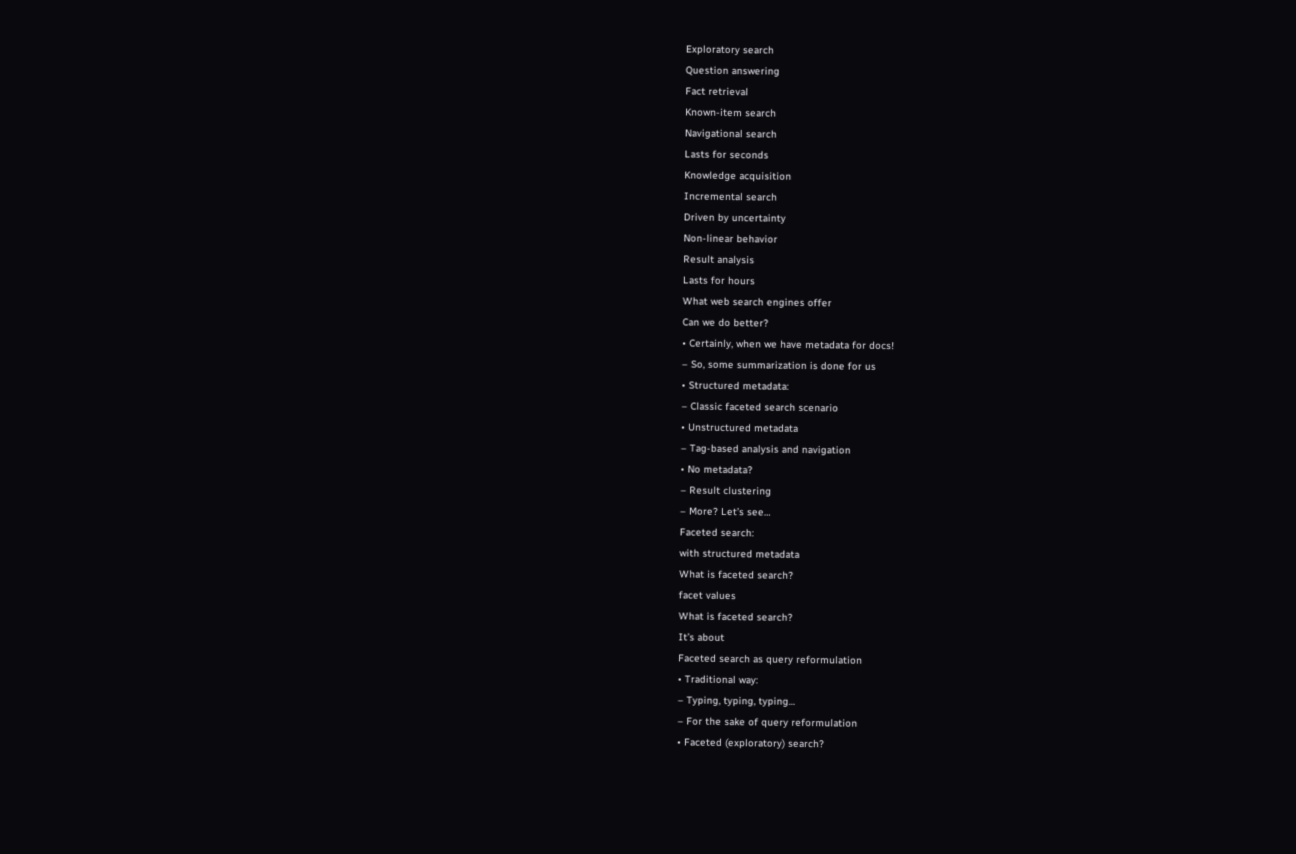Exploratory search
Question answering
Fact retrieval
Known-item search
Navigational search
Lasts for seconds
Knowledge acquisition
Incremental search
Driven by uncertainty
Non-linear behavior
Result analysis
Lasts for hours
What web search engines offer
Can we do better?
• Certainly, when we have metadata for docs!
– So, some summarization is done for us
• Structured metadata:
– Classic faceted search scenario
• Unstructured metadata
– Tag-based analysis and navigation
• No metadata?
– Result clustering
– More? Let’s see…
Faceted search:
with structured metadata
What is faceted search?
facet values
What is faceted search?
It’s about
Faceted search as query reformulation
• Traditional way:
– Typing, typing, typing…
– For the sake of query reformulation
• Faceted (exploratory) search?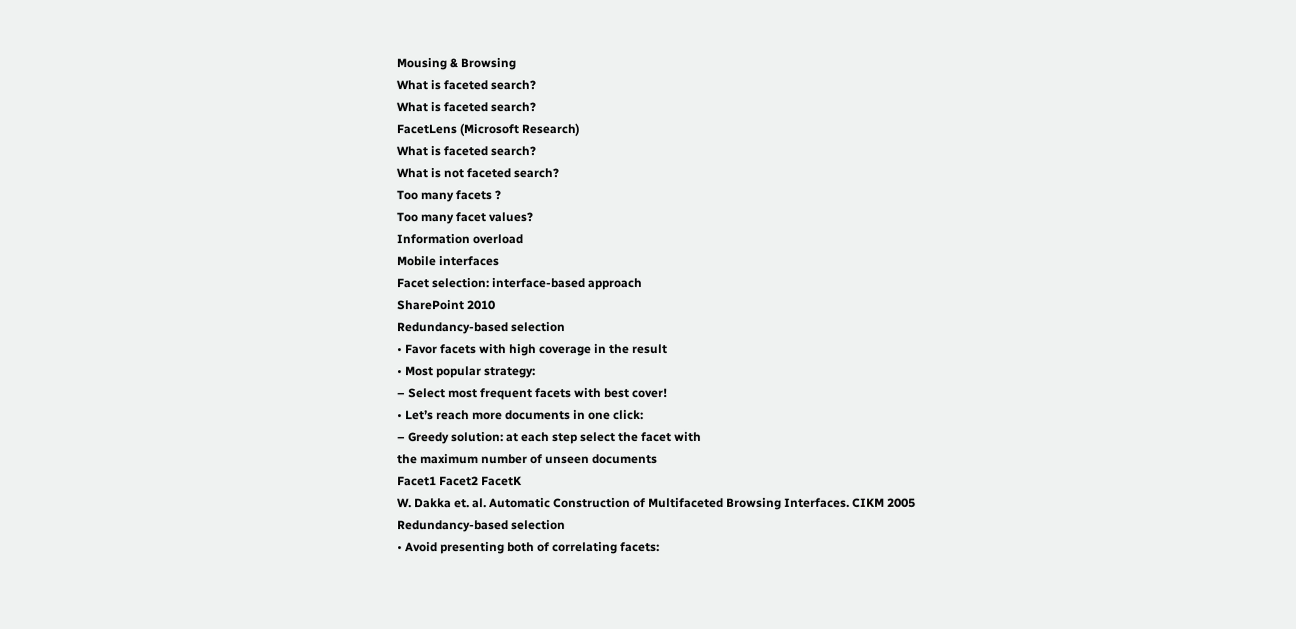Mousing & Browsing
What is faceted search?
What is faceted search?
FacetLens (Microsoft Research)
What is faceted search?
What is not faceted search?
Too many facets ?
Too many facet values?
Information overload
Mobile interfaces
Facet selection: interface-based approach
SharePoint 2010
Redundancy-based selection
• Favor facets with high coverage in the result
• Most popular strategy:
– Select most frequent facets with best cover!
• Let’s reach more documents in one click:
– Greedy solution: at each step select the facet with
the maximum number of unseen documents
Facet1 Facet2 FacetK
W. Dakka et. al. Automatic Construction of Multifaceted Browsing Interfaces. CIKM 2005
Redundancy-based selection
• Avoid presenting both of correlating facets: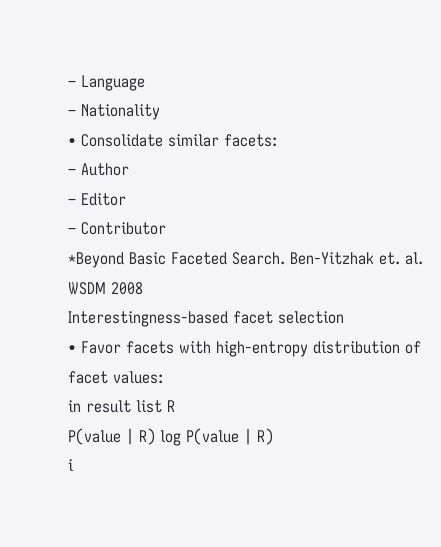– Language
– Nationality
• Consolidate similar facets:
– Author
– Editor
– Contributor
*Beyond Basic Faceted Search. Ben-Yitzhak et. al. WSDM 2008
Interestingness-based facet selection
• Favor facets with high-entropy distribution of
facet values:
in result list R
P(value | R) log P(value | R)
i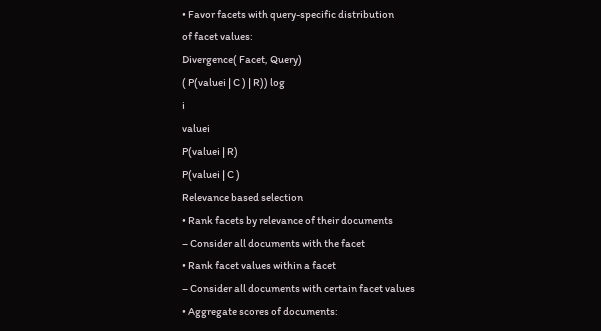• Favor facets with query-specific distribution
of facet values:
Divergence( Facet, Query)
( P(valuei | C ) | R)) log
i
valuei
P(valuei | R)
P(valuei | C )
Relevance based selection
• Rank facets by relevance of their documents
– Consider all documents with the facet
• Rank facet values within a facet
– Consider all documents with certain facet values
• Aggregate scores of documents: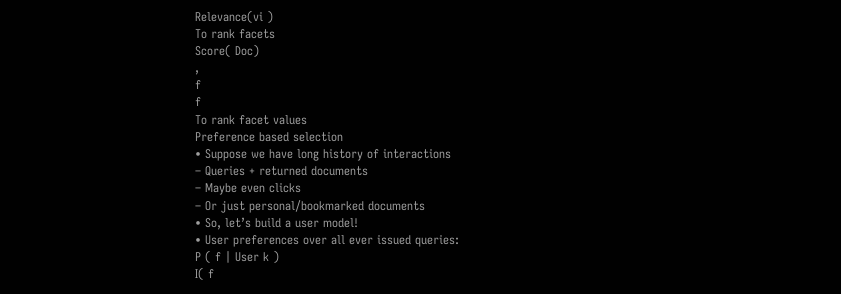Relevance(vi )
To rank facets
Score( Doc)
,
f
f
To rank facet values
Preference based selection
• Suppose we have long history of interactions
– Queries + returned documents
– Maybe even clicks
– Or just personal/bookmarked documents
• So, let’s build a user model!
• User preferences over all ever issued queries:
P ( f | User k )
I( f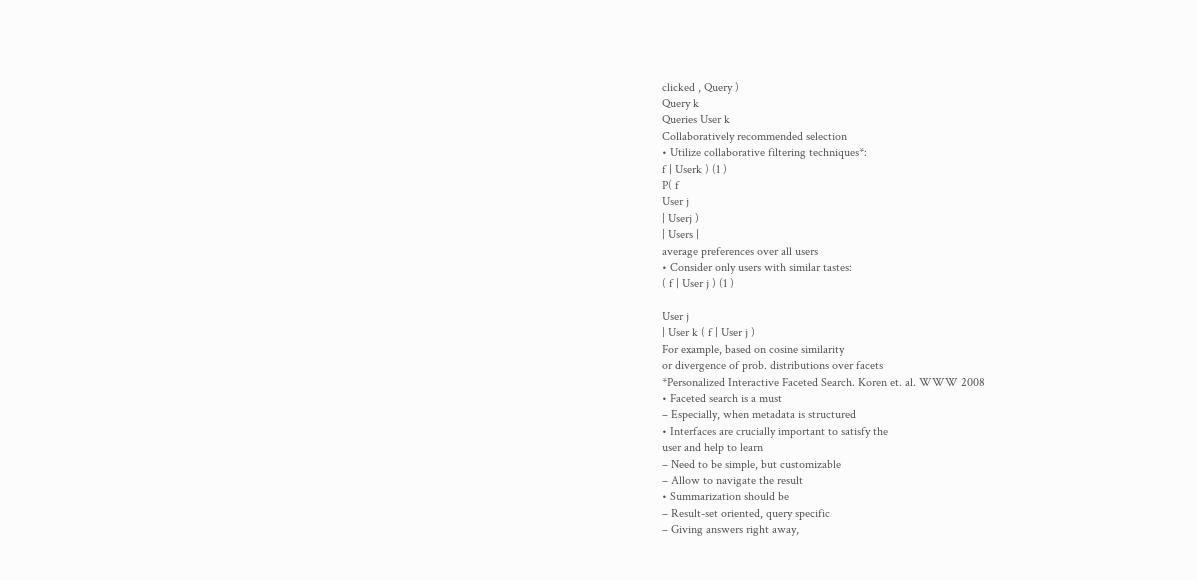clicked , Query )
Query k
Queries User k
Collaboratively recommended selection
• Utilize collaborative filtering techniques*:
f | Userk ) (1 )
P( f
User j
| Userj )
| Users |
average preferences over all users
• Consider only users with similar tastes:
( f | User j ) (1 )

User j
| User k ( f | User j )
For example, based on cosine similarity
or divergence of prob. distributions over facets
*Personalized Interactive Faceted Search. Koren et. al. WWW 2008
• Faceted search is a must
– Especially, when metadata is structured
• Interfaces are crucially important to satisfy the
user and help to learn
– Need to be simple, but customizable
– Allow to navigate the result
• Summarization should be
– Result-set oriented, query specific
– Giving answers right away,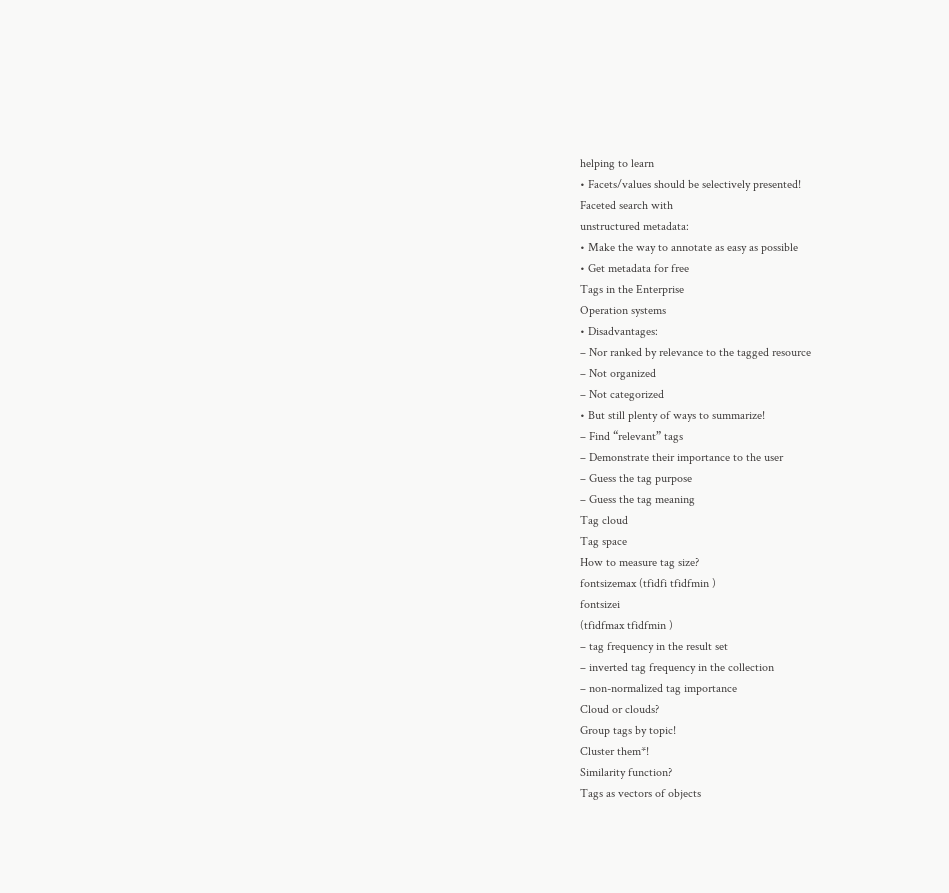helping to learn
• Facets/values should be selectively presented!
Faceted search with
unstructured metadata:
• Make the way to annotate as easy as possible
• Get metadata for free
Tags in the Enterprise
Operation systems
• Disadvantages:
– Nor ranked by relevance to the tagged resource
– Not organized
– Not categorized
• But still plenty of ways to summarize!
– Find “relevant” tags
– Demonstrate their importance to the user
– Guess the tag purpose
– Guess the tag meaning
Tag cloud
Tag space
How to measure tag size?
fontsizemax (tfidfi tfidfmin )
fontsizei
(tfidfmax tfidfmin )
– tag frequency in the result set
– inverted tag frequency in the collection
– non-normalized tag importance
Cloud or clouds?
Group tags by topic!
Cluster them*!
Similarity function?
Tags as vectors of objects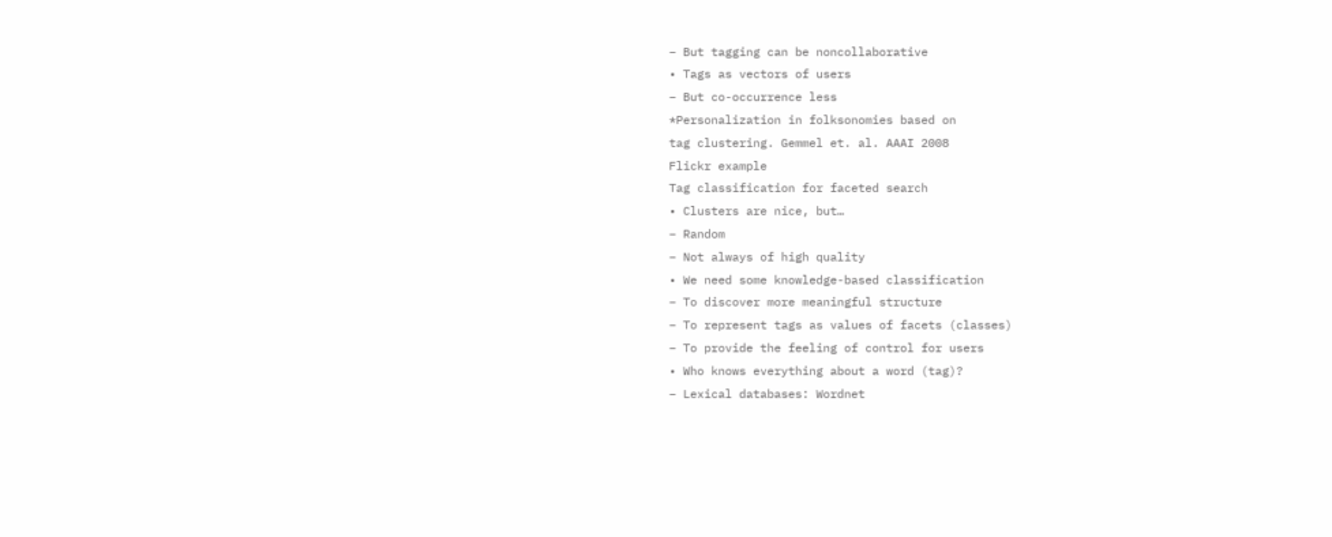– But tagging can be noncollaborative
• Tags as vectors of users
– But co-occurrence less
*Personalization in folksonomies based on
tag clustering. Gemmel et. al. AAAI 2008
Flickr example
Tag classification for faceted search
• Clusters are nice, but…
– Random
– Not always of high quality
• We need some knowledge-based classification
– To discover more meaningful structure
– To represent tags as values of facets (classes)
– To provide the feeling of control for users
• Who knows everything about a word (tag)?
– Lexical databases: Wordnet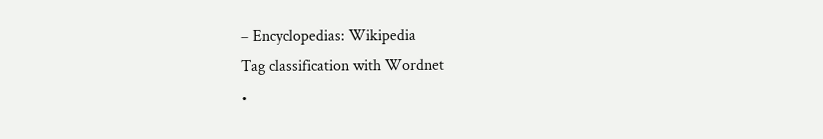– Encyclopedias: Wikipedia
Tag classification with Wordnet
•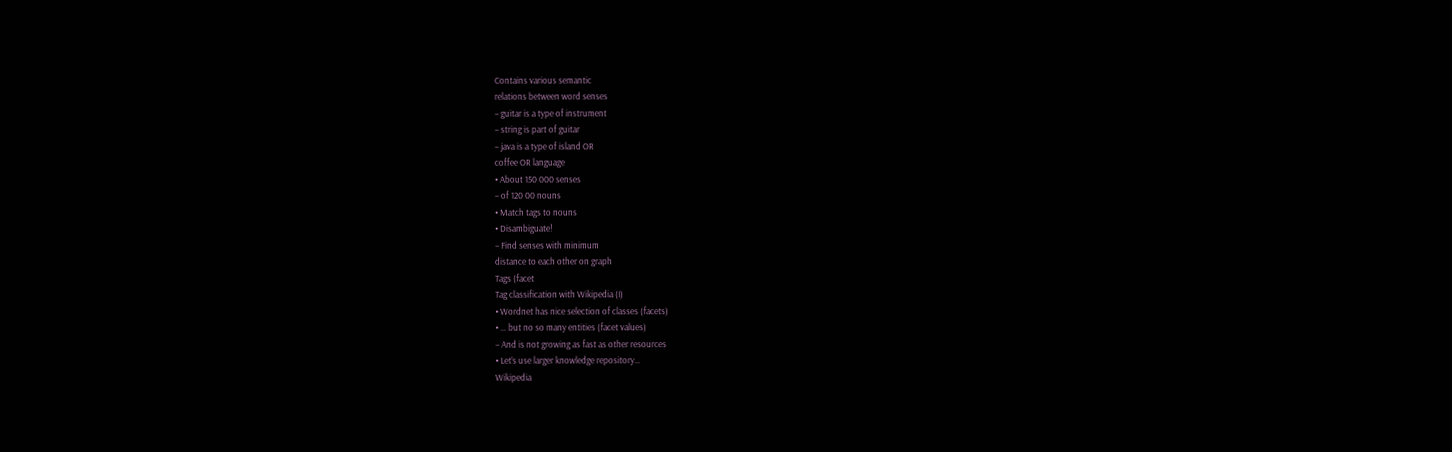Contains various semantic
relations between word senses
– guitar is a type of instrument
– string is part of guitar
– java is a type of island OR
coffee OR language
• About 150 000 senses
– of 120 00 nouns
• Match tags to nouns
• Disambiguate!
– Find senses with minimum
distance to each other on graph
Tags (facet
Tag classification with Wikipedia (I)
• Wordnet has nice selection of classes (facets)
• … but no so many entities (facet values)
– And is not growing as fast as other resources
• Let’s use larger knowledge repository…
Wikipedia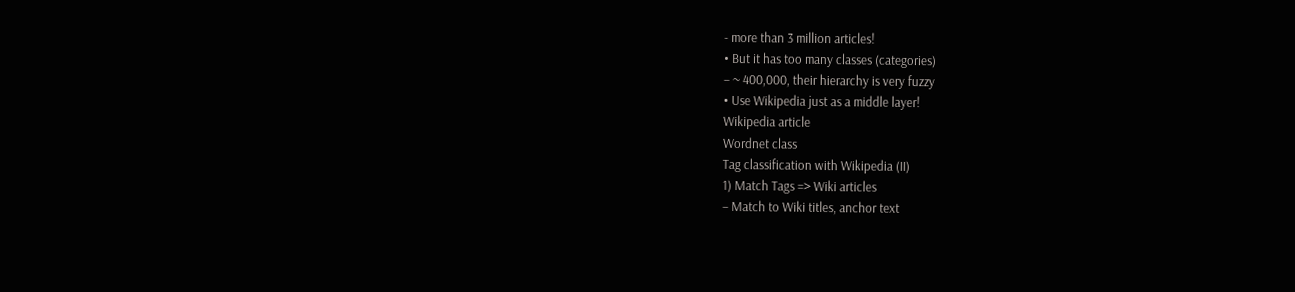- more than 3 million articles!
• But it has too many classes (categories)
– ~ 400,000, their hierarchy is very fuzzy
• Use Wikipedia just as a middle layer!
Wikipedia article
Wordnet class
Tag classification with Wikipedia (II)
1) Match Tags => Wiki articles
– Match to Wiki titles, anchor text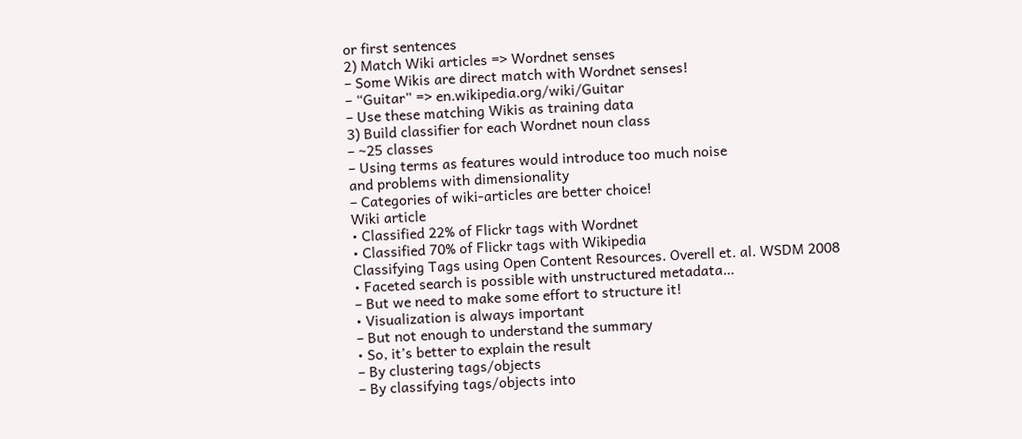or first sentences
2) Match Wiki articles => Wordnet senses
– Some Wikis are direct match with Wordnet senses!
– “Guitar” => en.wikipedia.org/wiki/Guitar
– Use these matching Wikis as training data
3) Build classifier for each Wordnet noun class
– ~25 classes
– Using terms as features would introduce too much noise
and problems with dimensionality
– Categories of wiki-articles are better choice!
Wiki article
• Classified 22% of Flickr tags with Wordnet
• Classified 70% of Flickr tags with Wikipedia
Classifying Tags using Open Content Resources. Overell et. al. WSDM 2008
• Faceted search is possible with unstructured metadata…
– But we need to make some effort to structure it!
• Visualization is always important
– But not enough to understand the summary
• So, it’s better to explain the result
– By clustering tags/objects
– By classifying tags/objects into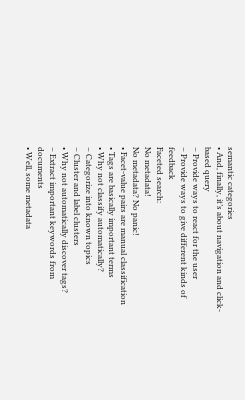semantic categories
• And, finally, it’s about navigation and click-based query
– Provide ways to react for the user
– Provide ways to give different kinds of feedback
Faceted search:
No metadata!
No metadata? No panic!
• Facet-value pairs are manual classification
• Tags are basically important terms
• Why not classify automatically?
– Categorize into known topics
– Cluster and label clusters
• Why not automatically discover tags?
– Extract important keywords from documents
• Well, some metadata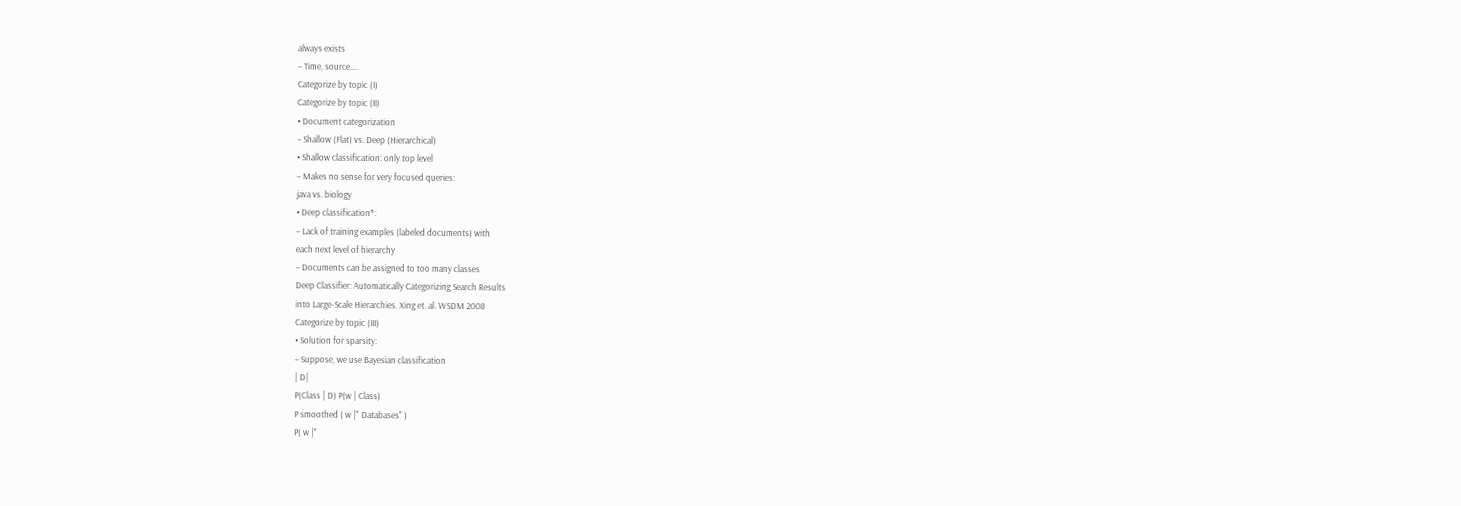always exists
– Time, source….
Categorize by topic (I)
Categorize by topic (II)
• Document categorization
– Shallow (Flat) vs. Deep (Hierarchical)
• Shallow classification: only top level
– Makes no sense for very focused queries:
java vs. biology
• Deep classification*:
– Lack of training examples (labeled documents) with
each next level of hierarchy
– Documents can be assigned to too many classes
Deep Classifier: Automatically Categorizing Search Results
into Large-Scale Hierarchies. Xing et. al. WSDM 2008
Categorize by topic (III)
• Solution for sparsity:
– Suppose, we use Bayesian classification
| D|
P(Class | D) P(w | Class)
P smoothed ( w |" Databases" )
P( w |"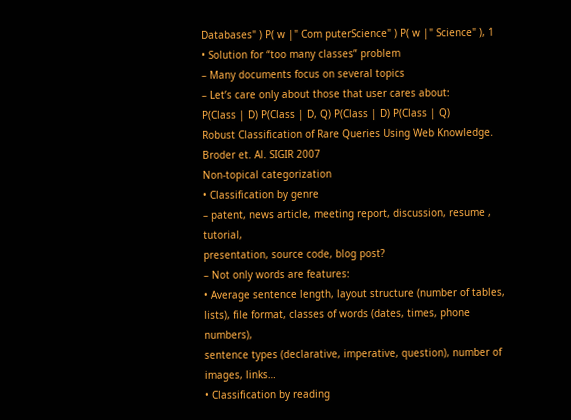Databases" ) P( w |" Com puterScience" ) P( w |" Science" ), 1
• Solution for “too many classes” problem
– Many documents focus on several topics
– Let’s care only about those that user cares about:
P(Class | D) P(Class | D, Q) P(Class | D) P(Class | Q)
Robust Classification of Rare Queries Using Web Knowledge. Broder et. Al. SIGIR 2007
Non-topical categorization
• Classification by genre
– patent, news article, meeting report, discussion, resume , tutorial,
presentation, source code, blog post?
– Not only words are features:
• Average sentence length, layout structure (number of tables,
lists), file format, classes of words (dates, times, phone numbers),
sentence types (declarative, imperative, question), number of
images, links…
• Classification by reading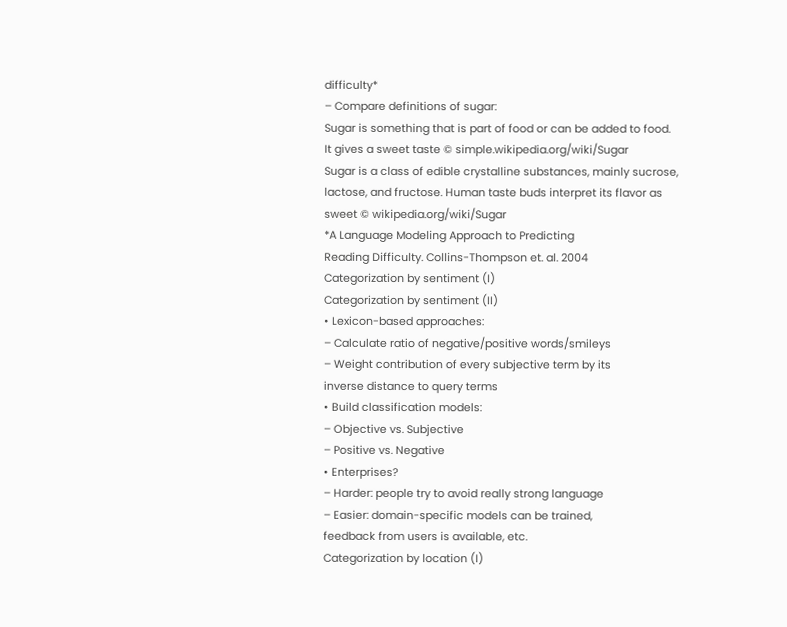difficulty*
– Compare definitions of sugar:
Sugar is something that is part of food or can be added to food.
It gives a sweet taste © simple.wikipedia.org/wiki/Sugar
Sugar is a class of edible crystalline substances, mainly sucrose,
lactose, and fructose. Human taste buds interpret its flavor as
sweet © wikipedia.org/wiki/Sugar
*A Language Modeling Approach to Predicting
Reading Difficulty. Collins-Thompson et. al. 2004
Categorization by sentiment (I)
Categorization by sentiment (II)
• Lexicon-based approaches:
– Calculate ratio of negative/positive words/smileys
– Weight contribution of every subjective term by its
inverse distance to query terms
• Build classification models:
– Objective vs. Subjective
– Positive vs. Negative
• Enterprises?
– Harder: people try to avoid really strong language
– Easier: domain-specific models can be trained,
feedback from users is available, etc.
Categorization by location (I)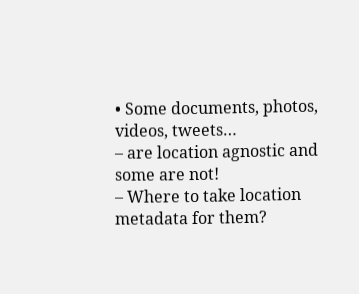• Some documents, photos, videos, tweets…
– are location agnostic and some are not!
– Where to take location metadata for them?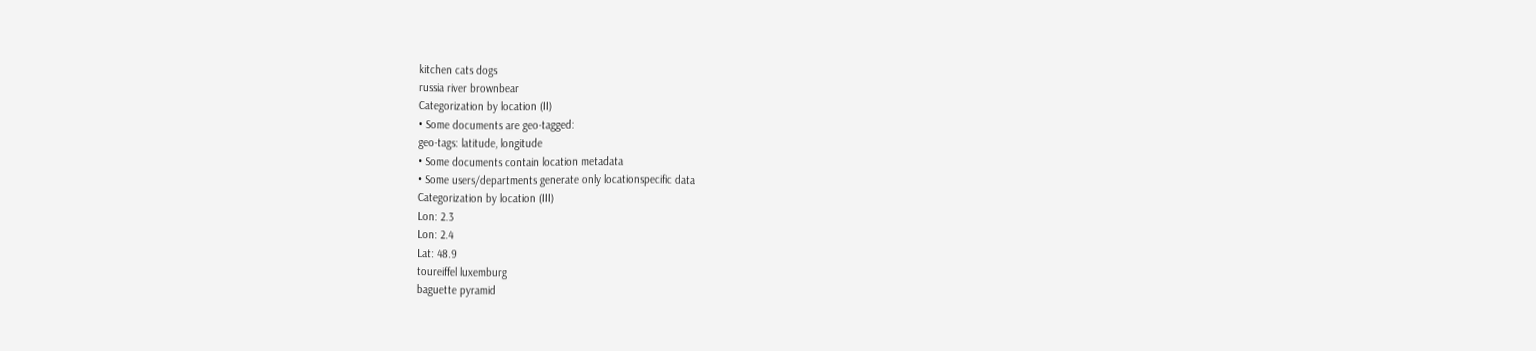kitchen cats dogs
russia river brownbear
Categorization by location (II)
• Some documents are geo-tagged:
geo-tags: latitude, longitude
• Some documents contain location metadata
• Some users/departments generate only locationspecific data
Categorization by location (III)
Lon: 2.3
Lon: 2.4
Lat: 48.9
toureiffel luxemburg
baguette pyramid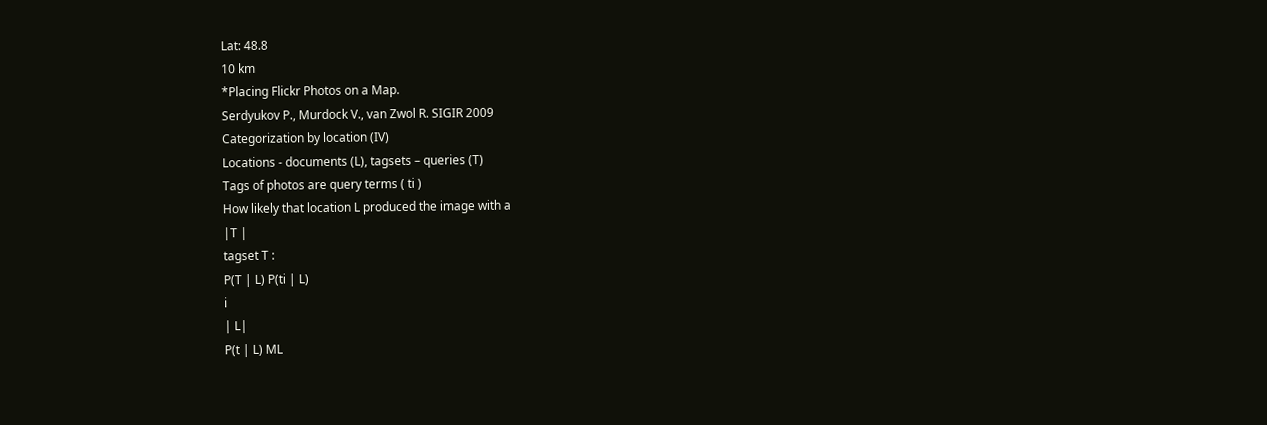Lat: 48.8
10 km
*Placing Flickr Photos on a Map.
Serdyukov P., Murdock V., van Zwol R. SIGIR 2009
Categorization by location (IV)
Locations - documents (L), tagsets – queries (T)
Tags of photos are query terms ( ti )
How likely that location L produced the image with a
|T |
tagset T :
P(T | L) P(ti | L)
i
| L|
P(t | L) ML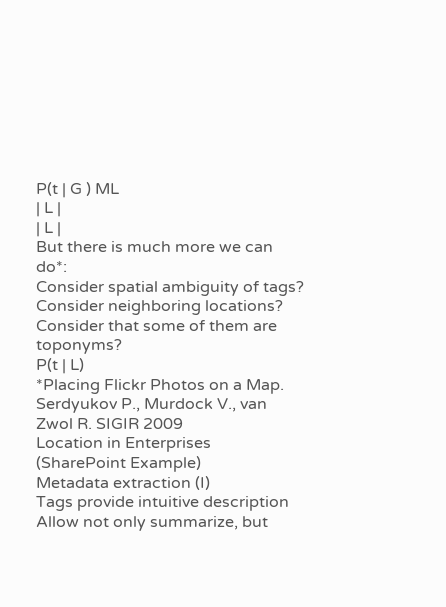P(t | G ) ML
| L |
| L |
But there is much more we can do*:
Consider spatial ambiguity of tags?
Consider neighboring locations?
Consider that some of them are toponyms?
P(t | L)
*Placing Flickr Photos on a Map.
Serdyukov P., Murdock V., van Zwol R. SIGIR 2009
Location in Enterprises
(SharePoint Example)
Metadata extraction (I)
Tags provide intuitive description
Allow not only summarize, but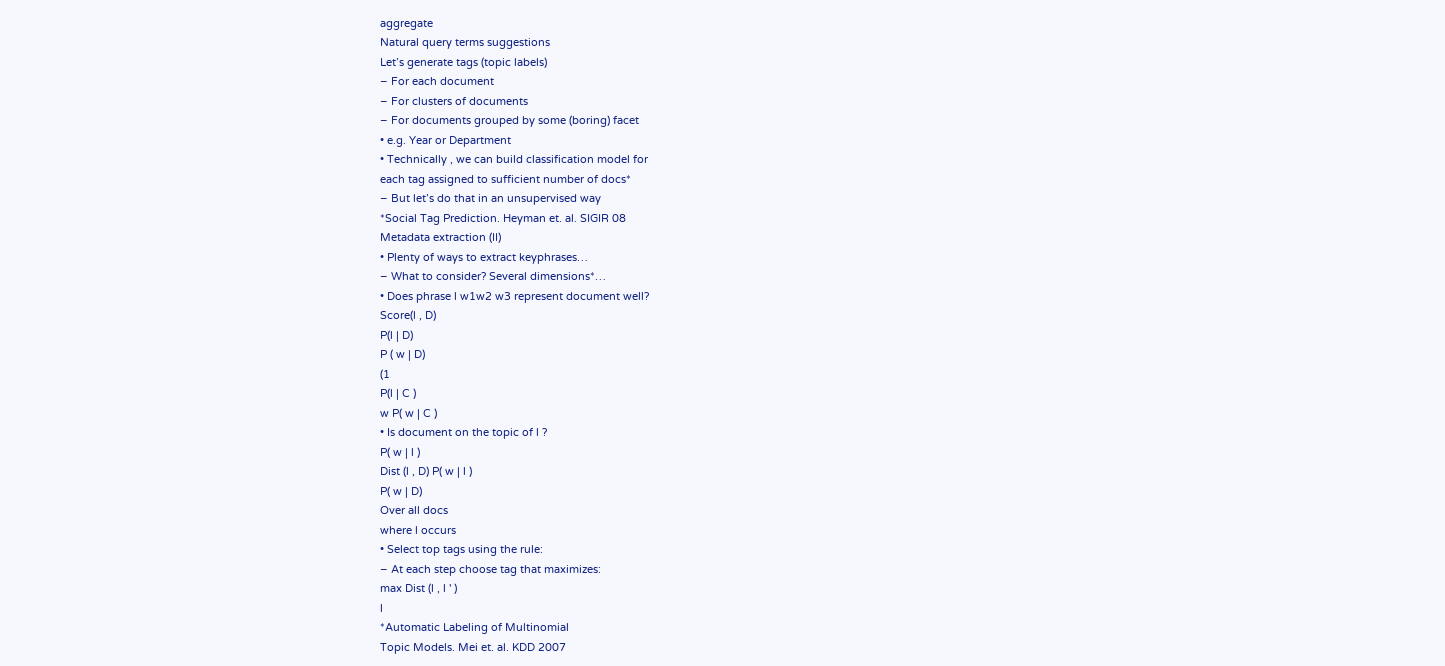aggregate
Natural query terms suggestions
Let’s generate tags (topic labels)
– For each document
– For clusters of documents
– For documents grouped by some (boring) facet
• e.g. Year or Department
• Technically , we can build classification model for
each tag assigned to sufficient number of docs*
– But let’s do that in an unsupervised way
*Social Tag Prediction. Heyman et. al. SIGIR 08
Metadata extraction (II)
• Plenty of ways to extract keyphrases…
– What to consider? Several dimensions*…
• Does phrase l w1w2 w3 represent document well?
Score(l , D)
P(l | D)
P ( w | D)
(1
P(l | C )
w P( w | C )
• Is document on the topic of l ?
P( w | l )
Dist (l , D) P( w | l )
P( w | D)
Over all docs
where l occurs
• Select top tags using the rule:
– At each step choose tag that maximizes:
max Dist (l , l ' )
l
*Automatic Labeling of Multinomial
Topic Models. Mei et. al. KDD 2007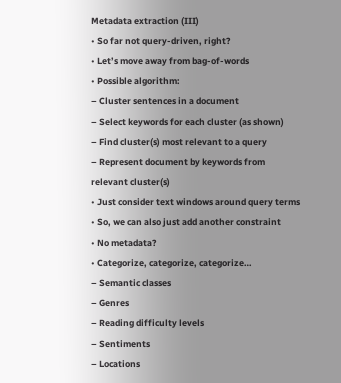Metadata extraction (III)
• So far not query-driven, right?
• Let’s move away from bag-of-words
• Possible algorithm:
– Cluster sentences in a document
– Select keywords for each cluster (as shown)
– Find cluster(s) most relevant to a query
– Represent document by keywords from
relevant cluster(s)
• Just consider text windows around query terms
• So, we can also just add another constraint
• No metadata?
• Categorize, categorize, categorize…
– Semantic classes
– Genres
– Reading difficulty levels
– Sentiments
– Locations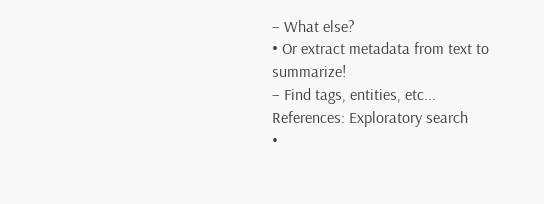– What else?
• Or extract metadata from text to summarize!
– Find tags, entities, etc...
References: Exploratory search
•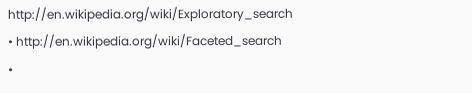http://en.wikipedia.org/wiki/Exploratory_search
• http://en.wikipedia.org/wiki/Faceted_search
•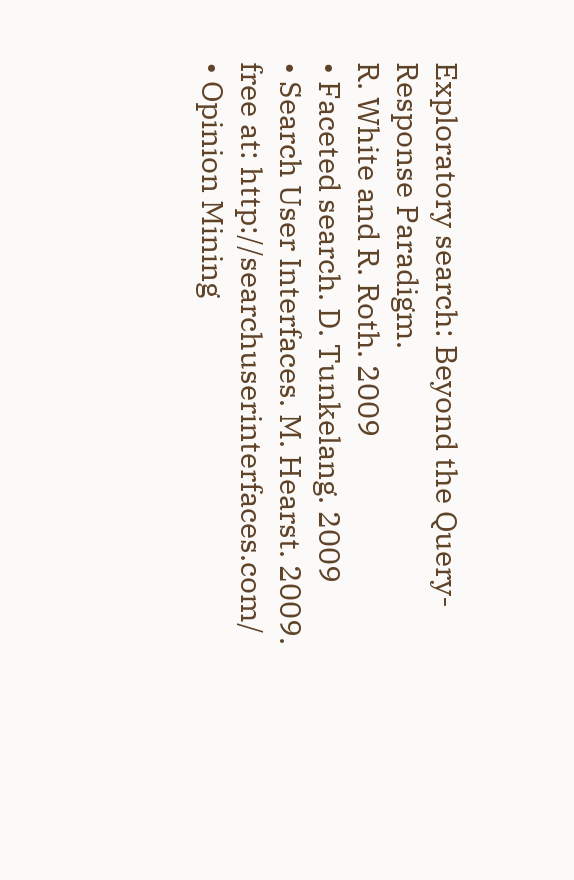Exploratory search: Beyond the Query-Response Paradigm.
R. White and R. Roth. 2009
• Faceted search. D. Tunkelang. 2009
• Search User Interfaces. M. Hearst. 2009.
free at: http://searchuserinterfaces.com/
• Opinion Mining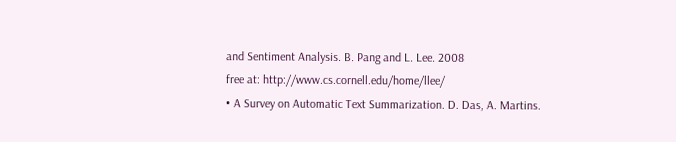and Sentiment Analysis. B. Pang and L. Lee. 2008
free at: http://www.cs.cornell.edu/home/llee/
• A Survey on Automatic Text Summarization. D. Das, A. Martins.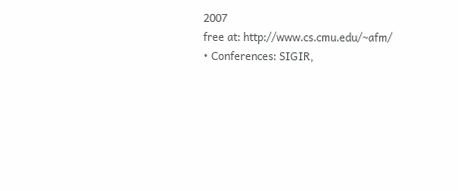2007
free at: http://www.cs.cmu.edu/~afm/
• Conferences: SIGIR,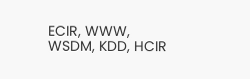ECIR, WWW, WSDM, KDD, HCIR